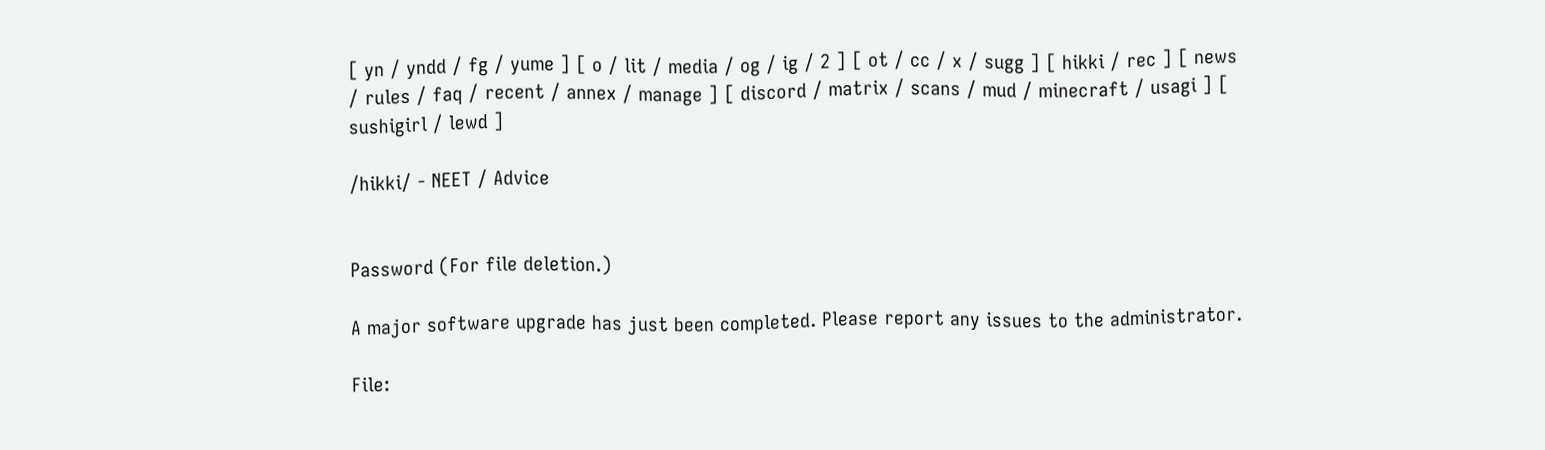[ yn / yndd / fg / yume ] [ o / lit / media / og / ig / 2 ] [ ot / cc / x / sugg ] [ hikki / rec ] [ news / rules / faq / recent / annex / manage ] [ discord / matrix / scans / mud / minecraft / usagi ] [ sushigirl / lewd ]

/hikki/ - NEET / Advice


Password (For file deletion.)

A major software upgrade has just been completed. Please report any issues to the administrator.

File: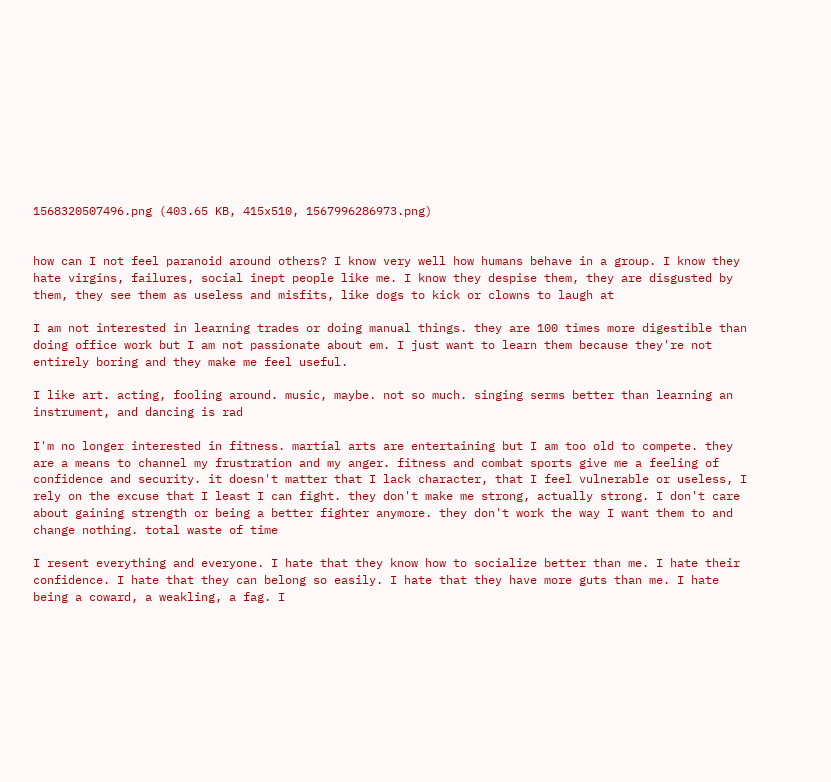1568320507496.png (403.65 KB, 415x510, 1567996286973.png)


how can I not feel paranoid around others? I know very well how humans behave in a group. I know they hate virgins, failures, social inept people like me. I know they despise them, they are disgusted by them, they see them as useless and misfits, like dogs to kick or clowns to laugh at

I am not interested in learning trades or doing manual things. they are 100 times more digestible than doing office work but I am not passionate about em. I just want to learn them because they're not entirely boring and they make me feel useful.

I like art. acting, fooling around. music, maybe. not so much. singing serms better than learning an instrument, and dancing is rad

I'm no longer interested in fitness. martial arts are entertaining but I am too old to compete. they are a means to channel my frustration and my anger. fitness and combat sports give me a feeling of confidence and security. it doesn't matter that I lack character, that I feel vulnerable or useless, I rely on the excuse that I least I can fight. they don't make me strong, actually strong. I don't care about gaining strength or being a better fighter anymore. they don't work the way I want them to and change nothing. total waste of time

I resent everything and everyone. I hate that they know how to socialize better than me. I hate their confidence. I hate that they can belong so easily. I hate that they have more guts than me. I hate being a coward, a weakling, a fag. I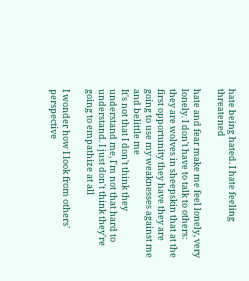hate being hated. I hate feeling threatened

hate and fear make me feel lonely, very lonely. I don't have to talk to others: they are wolves in sheepskin that at the first opportunity they have they are going to use my weaknesses against me and belittle me
It's not that I don't think they understand me, I'm not that hard to understand. I just don't think they're going to empathize at all

I wonder how I look from others' perspective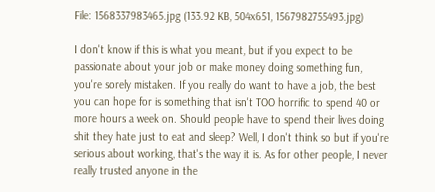File: 1568337983465.jpg (133.92 KB, 504x651, 1567982755493.jpg)

I don't know if this is what you meant, but if you expect to be passionate about your job or make money doing something fun, you're sorely mistaken. If you really do want to have a job, the best you can hope for is something that isn't TOO horrific to spend 40 or more hours a week on. Should people have to spend their lives doing shit they hate just to eat and sleep? Well, I don't think so but if you're serious about working, that's the way it is. As for other people, I never really trusted anyone in the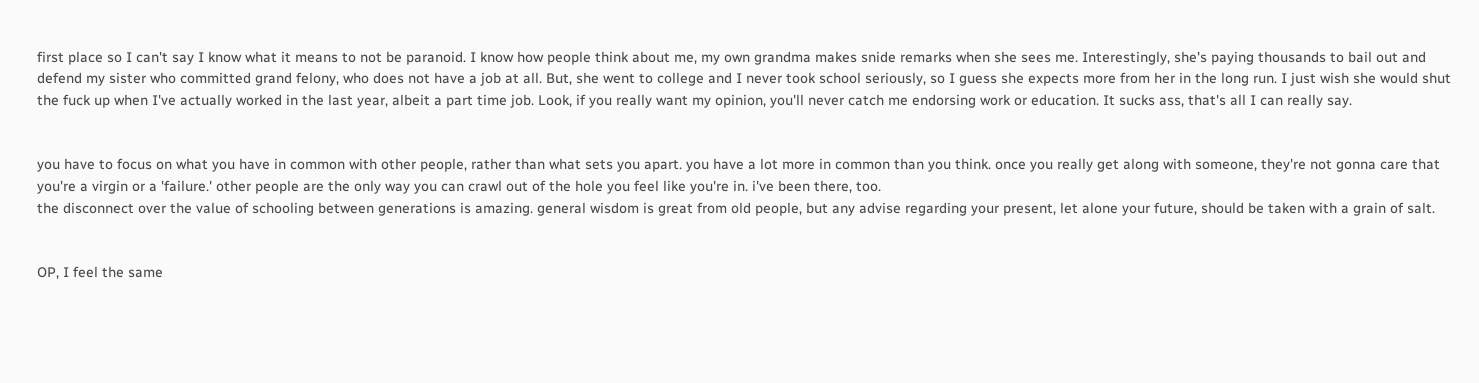first place so I can't say I know what it means to not be paranoid. I know how people think about me, my own grandma makes snide remarks when she sees me. Interestingly, she's paying thousands to bail out and defend my sister who committed grand felony, who does not have a job at all. But, she went to college and I never took school seriously, so I guess she expects more from her in the long run. I just wish she would shut the fuck up when I've actually worked in the last year, albeit a part time job. Look, if you really want my opinion, you'll never catch me endorsing work or education. It sucks ass, that's all I can really say.


you have to focus on what you have in common with other people, rather than what sets you apart. you have a lot more in common than you think. once you really get along with someone, they're not gonna care that you're a virgin or a 'failure.' other people are the only way you can crawl out of the hole you feel like you're in. i've been there, too.
the disconnect over the value of schooling between generations is amazing. general wisdom is great from old people, but any advise regarding your present, let alone your future, should be taken with a grain of salt.


OP, I feel the same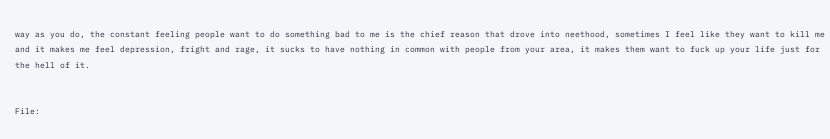way as you do, the constant feeling people want to do something bad to me is the chief reason that drove into neethood, sometimes I feel like they want to kill me and it makes me feel depression, fright and rage, it sucks to have nothing in common with people from your area, it makes them want to fuck up your life just for the hell of it.


File: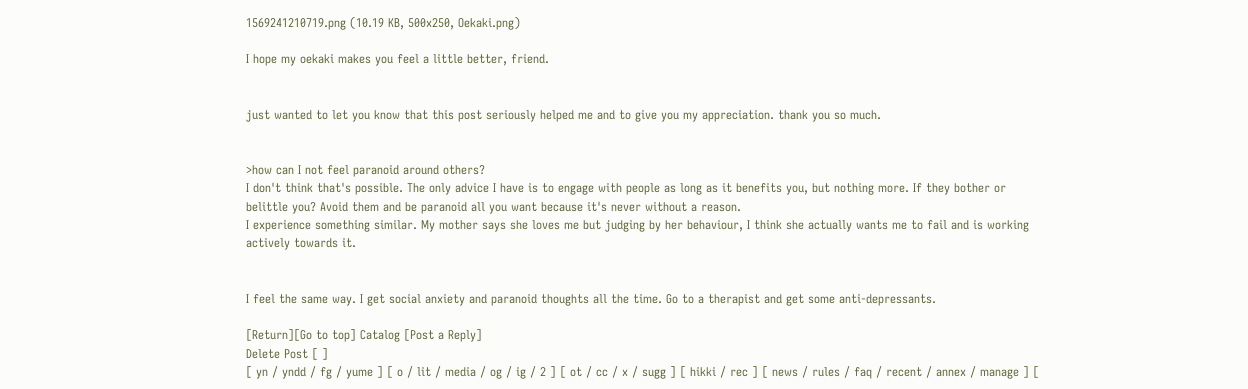1569241210719.png (10.19 KB, 500x250, Oekaki.png)

I hope my oekaki makes you feel a little better, friend.


just wanted to let you know that this post seriously helped me and to give you my appreciation. thank you so much.


>how can I not feel paranoid around others?
I don't think that's possible. The only advice I have is to engage with people as long as it benefits you, but nothing more. If they bother or belittle you? Avoid them and be paranoid all you want because it's never without a reason.
I experience something similar. My mother says she loves me but judging by her behaviour, I think she actually wants me to fail and is working actively towards it.


I feel the same way. I get social anxiety and paranoid thoughts all the time. Go to a therapist and get some anti-depressants.

[Return][Go to top] Catalog [Post a Reply]
Delete Post [ ]
[ yn / yndd / fg / yume ] [ o / lit / media / og / ig / 2 ] [ ot / cc / x / sugg ] [ hikki / rec ] [ news / rules / faq / recent / annex / manage ] [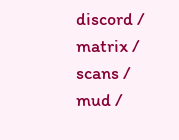discord / matrix / scans / mud /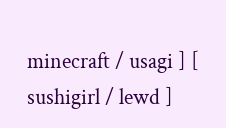minecraft / usagi ] [ sushigirl / lewd ]